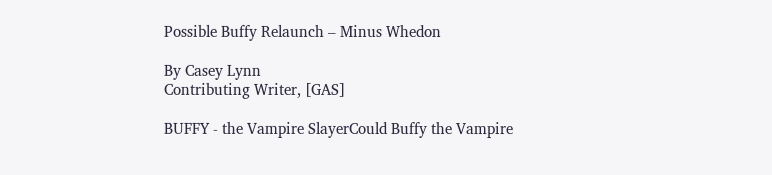Possible Buffy Relaunch – Minus Whedon

By Casey Lynn
Contributing Writer, [GAS]

BUFFY - the Vampire SlayerCould Buffy the Vampire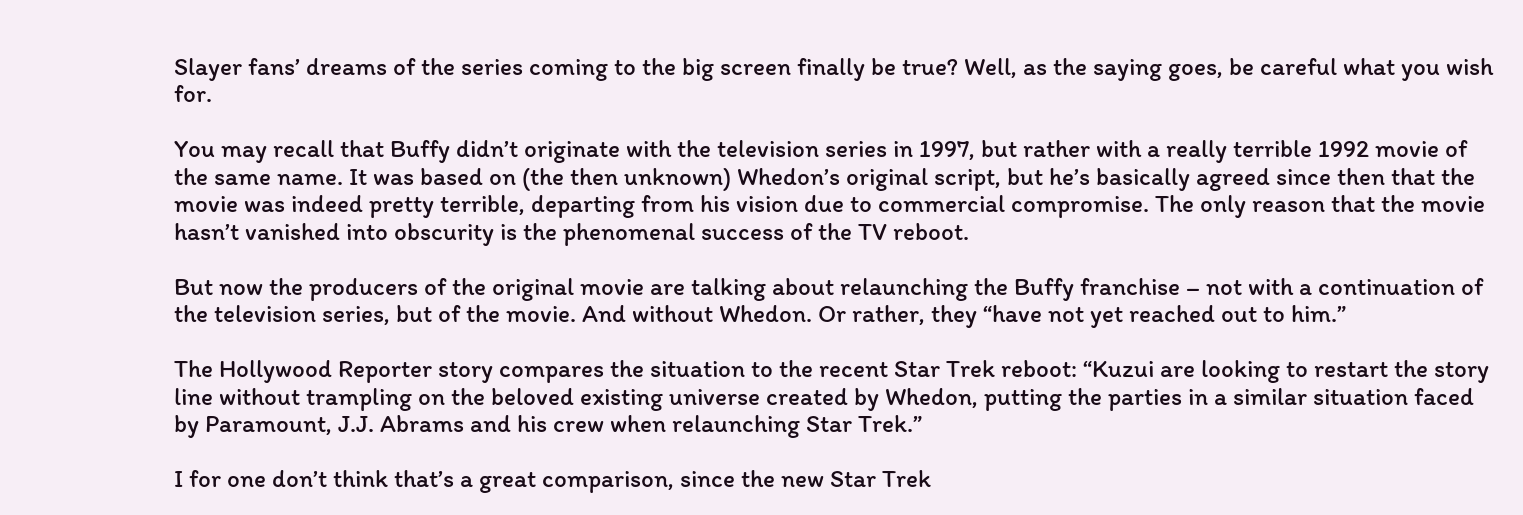Slayer fans’ dreams of the series coming to the big screen finally be true? Well, as the saying goes, be careful what you wish for.

You may recall that Buffy didn’t originate with the television series in 1997, but rather with a really terrible 1992 movie of the same name. It was based on (the then unknown) Whedon’s original script, but he’s basically agreed since then that the movie was indeed pretty terrible, departing from his vision due to commercial compromise. The only reason that the movie hasn’t vanished into obscurity is the phenomenal success of the TV reboot.

But now the producers of the original movie are talking about relaunching the Buffy franchise – not with a continuation of the television series, but of the movie. And without Whedon. Or rather, they “have not yet reached out to him.”

The Hollywood Reporter story compares the situation to the recent Star Trek reboot: “Kuzui are looking to restart the story line without trampling on the beloved existing universe created by Whedon, putting the parties in a similar situation faced by Paramount, J.J. Abrams and his crew when relaunching Star Trek.”

I for one don’t think that’s a great comparison, since the new Star Trek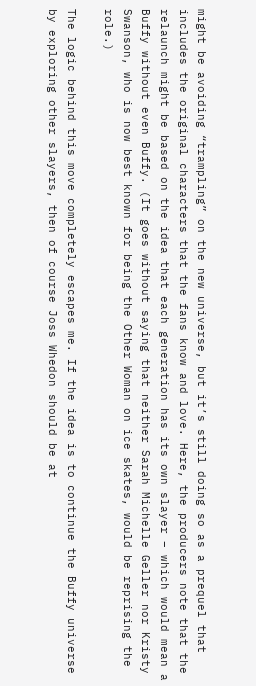might be avoiding “trampling” on the new universe, but it’s still doing so as a prequel that includes the original characters that the fans know and love. Here, the producers note that the relaunch might be based on the idea that each generation has its own slayer – which would mean a Buffy without even Buffy. (It goes without saying that neither Sarah Michelle Geller nor Kristy Swanson, who is now best known for being the Other Woman on ice skates, would be reprising the role.)

The logic behind this move completely escapes me. If the idea is to continue the Buffy universe by exploring other slayers, then of course Joss Whedon should be at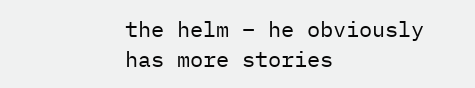the helm – he obviously has more stories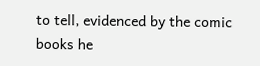to tell, evidenced by the comic books he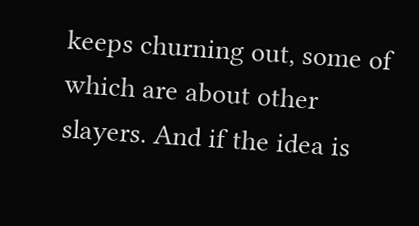keeps churning out, some of which are about other slayers. And if the idea is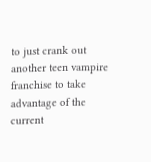to just crank out another teen vampire franchise to take advantage of the current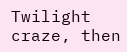Twilight craze, then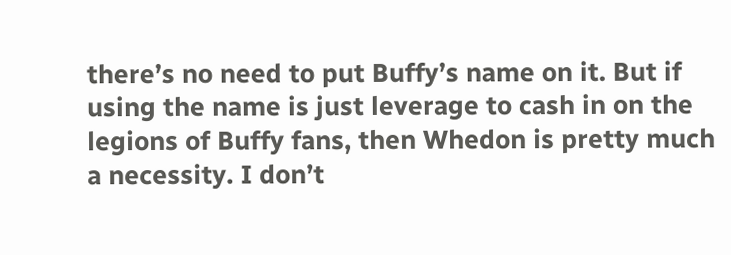there’s no need to put Buffy’s name on it. But if using the name is just leverage to cash in on the legions of Buffy fans, then Whedon is pretty much a necessity. I don’t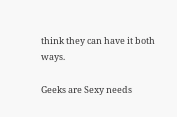think they can have it both ways.

Geeks are Sexy needs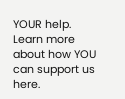YOUR help. Learn more about how YOU can support us here.